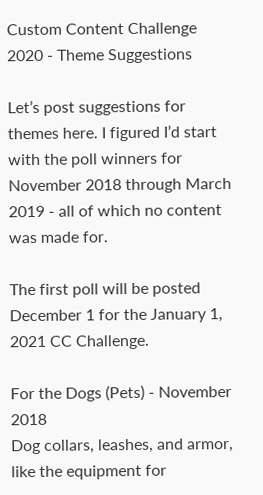Custom Content Challenge 2020 - Theme Suggestions

Let’s post suggestions for themes here. I figured I’d start with the poll winners for November 2018 through March 2019 - all of which no content was made for.

The first poll will be posted December 1 for the January 1, 2021 CC Challenge.

For the Dogs (Pets) - November 2018
Dog collars, leashes, and armor, like the equipment for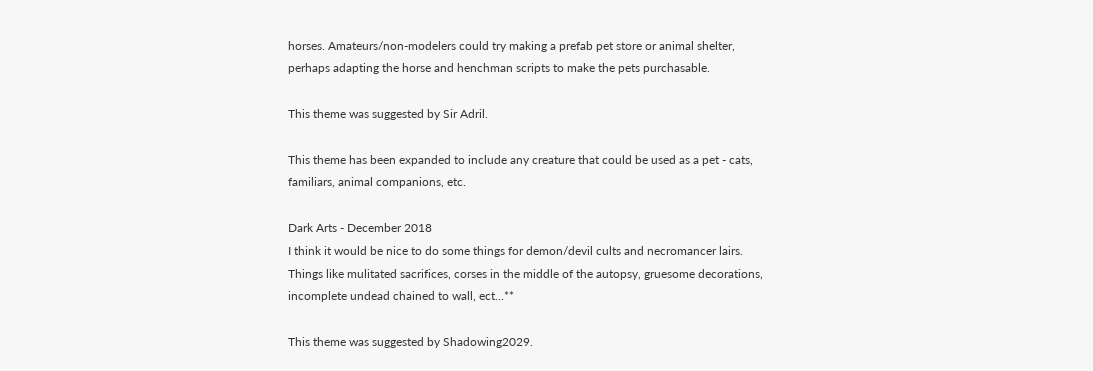horses. Amateurs/non-modelers could try making a prefab pet store or animal shelter, perhaps adapting the horse and henchman scripts to make the pets purchasable.

This theme was suggested by Sir Adril.

This theme has been expanded to include any creature that could be used as a pet - cats, familiars, animal companions, etc.

Dark Arts - December 2018
I think it would be nice to do some things for demon/devil cults and necromancer lairs. Things like mulitated sacrifices, corses in the middle of the autopsy, gruesome decorations, incomplete undead chained to wall, ect…**

This theme was suggested by Shadowing2029.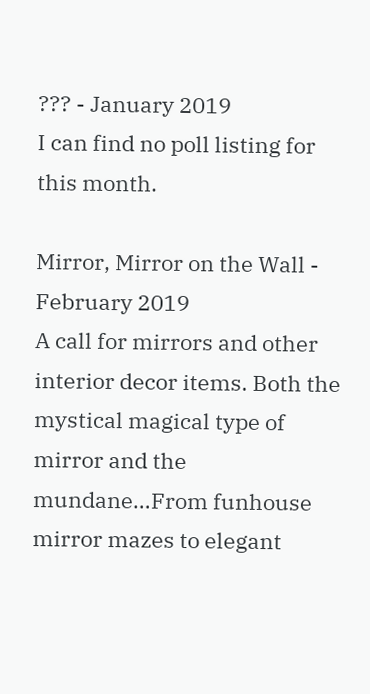??? - January 2019
I can find no poll listing for this month.

Mirror, Mirror on the Wall - February 2019
A call for mirrors and other interior decor items. Both the mystical magical type of mirror and the mundane…From funhouse mirror mazes to elegant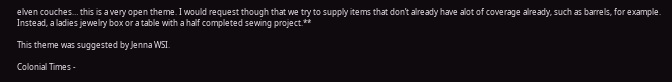elven couches… this is a very open theme. I would request though that we try to supply items that don’t already have alot of coverage already, such as barrels, for example. Instead, a ladies jewelry box or a table with a half completed sewing project.**

This theme was suggested by Jenna WSI.

Colonial Times -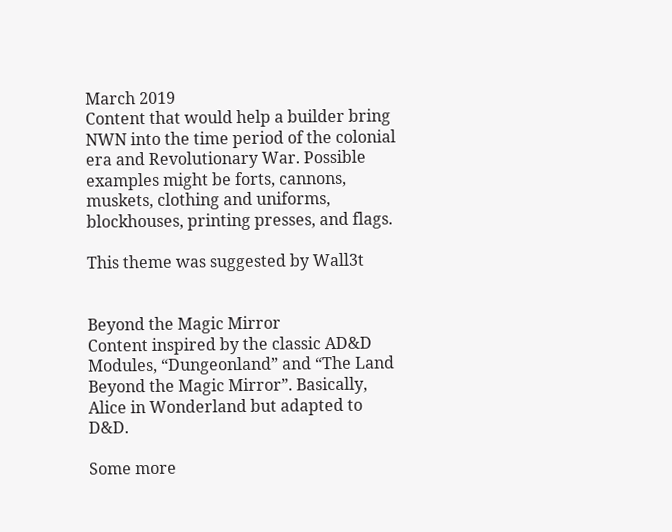March 2019
Content that would help a builder bring NWN into the time period of the colonial era and Revolutionary War. Possible examples might be forts, cannons, muskets, clothing and uniforms, blockhouses, printing presses, and flags.

This theme was suggested by Wall3t


Beyond the Magic Mirror
Content inspired by the classic AD&D Modules, “Dungeonland” and “The Land Beyond the Magic Mirror”. Basically, Alice in Wonderland but adapted to D&D.

Some more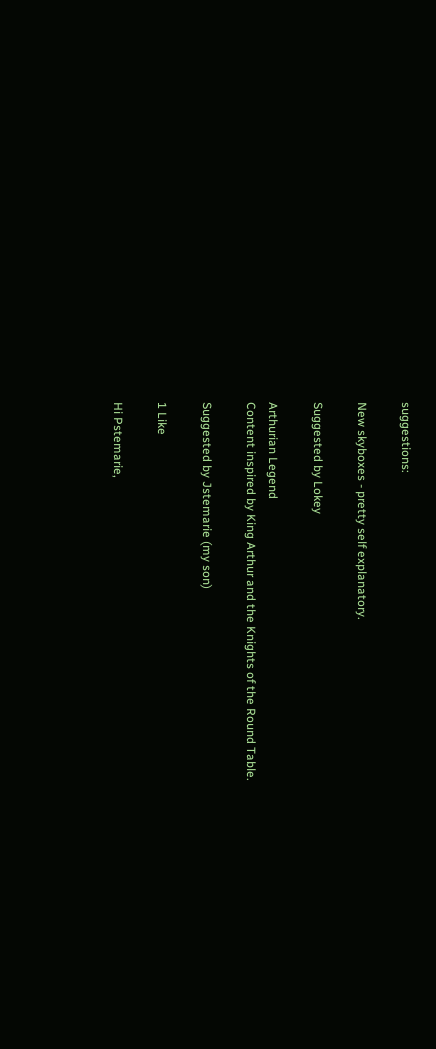suggestions:

New skyboxes - pretty self explanatory.

Suggested by Lokey

Arthurian Legend
Content inspired by King Arthur and the Knights of the Round Table.

Suggested by Jstemarie (my son)

1 Like

Hi Pstemarie,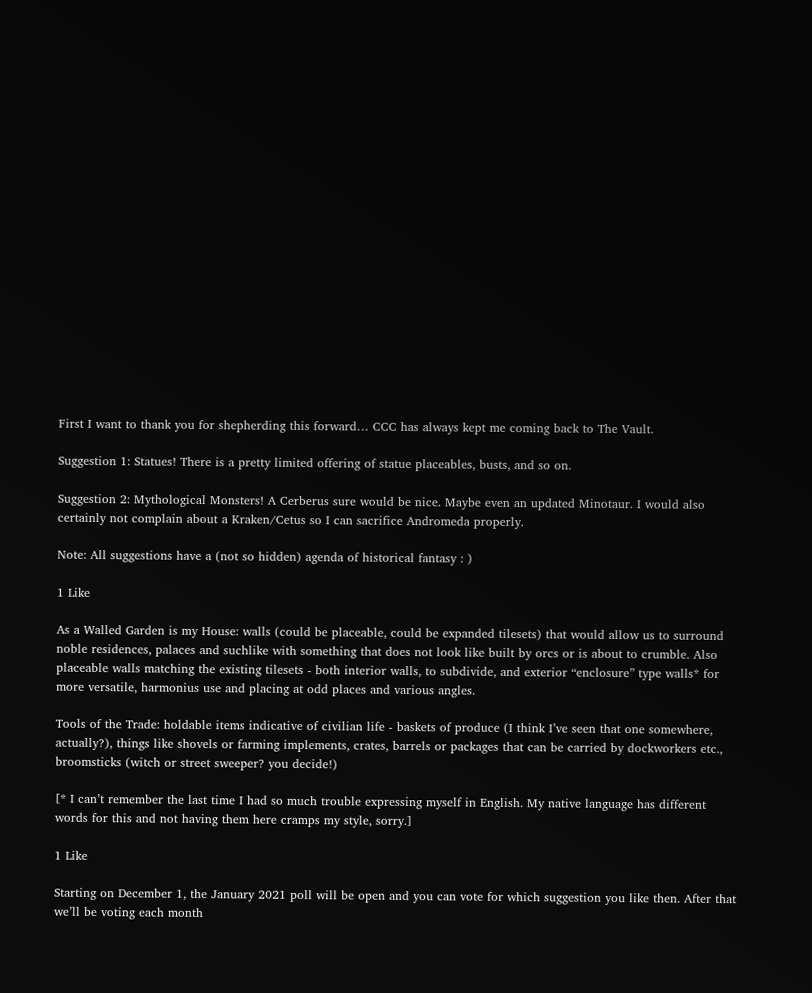First I want to thank you for shepherding this forward… CCC has always kept me coming back to The Vault.

Suggestion 1: Statues! There is a pretty limited offering of statue placeables, busts, and so on.

Suggestion 2: Mythological Monsters! A Cerberus sure would be nice. Maybe even an updated Minotaur. I would also certainly not complain about a Kraken/Cetus so I can sacrifice Andromeda properly.

Note: All suggestions have a (not so hidden) agenda of historical fantasy : )

1 Like

As a Walled Garden is my House: walls (could be placeable, could be expanded tilesets) that would allow us to surround noble residences, palaces and suchlike with something that does not look like built by orcs or is about to crumble. Also placeable walls matching the existing tilesets - both interior walls, to subdivide, and exterior “enclosure” type walls* for more versatile, harmonius use and placing at odd places and various angles.

Tools of the Trade: holdable items indicative of civilian life - baskets of produce (I think I’ve seen that one somewhere, actually?), things like shovels or farming implements, crates, barrels or packages that can be carried by dockworkers etc., broomsticks (witch or street sweeper? you decide!)

[* I can’t remember the last time I had so much trouble expressing myself in English. My native language has different words for this and not having them here cramps my style, sorry.]

1 Like

Starting on December 1, the January 2021 poll will be open and you can vote for which suggestion you like then. After that we’ll be voting each month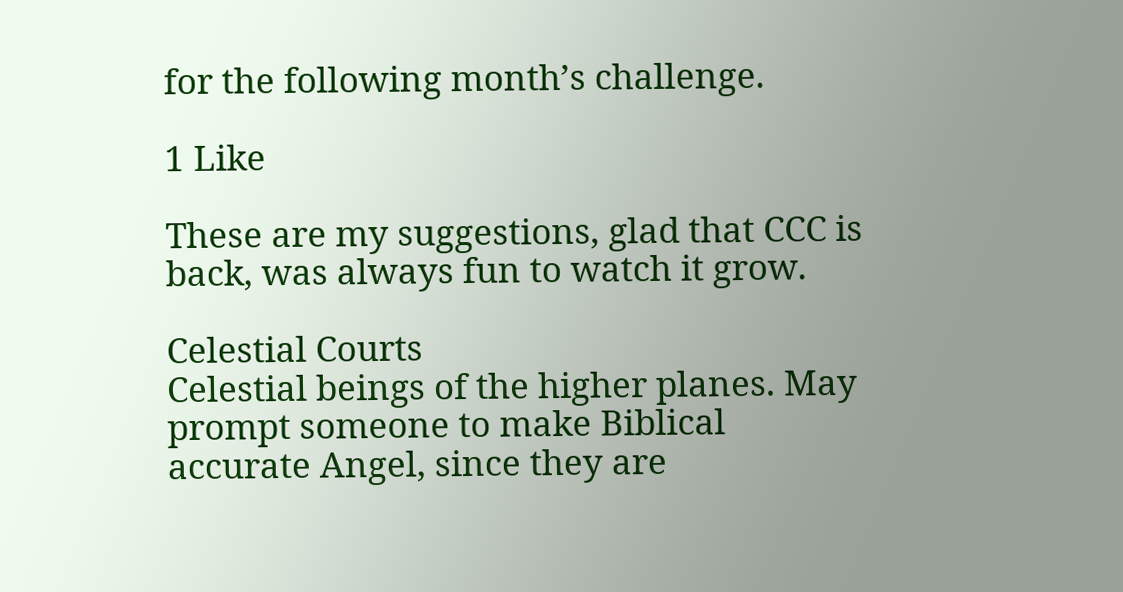for the following month’s challenge.

1 Like

These are my suggestions, glad that CCC is back, was always fun to watch it grow.

Celestial Courts
Celestial beings of the higher planes. May prompt someone to make Biblical accurate Angel, since they are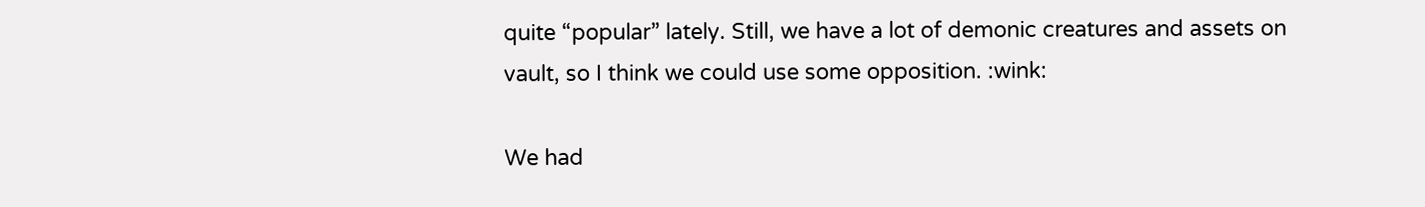quite “popular” lately. Still, we have a lot of demonic creatures and assets on vault, so I think we could use some opposition. :wink:

We had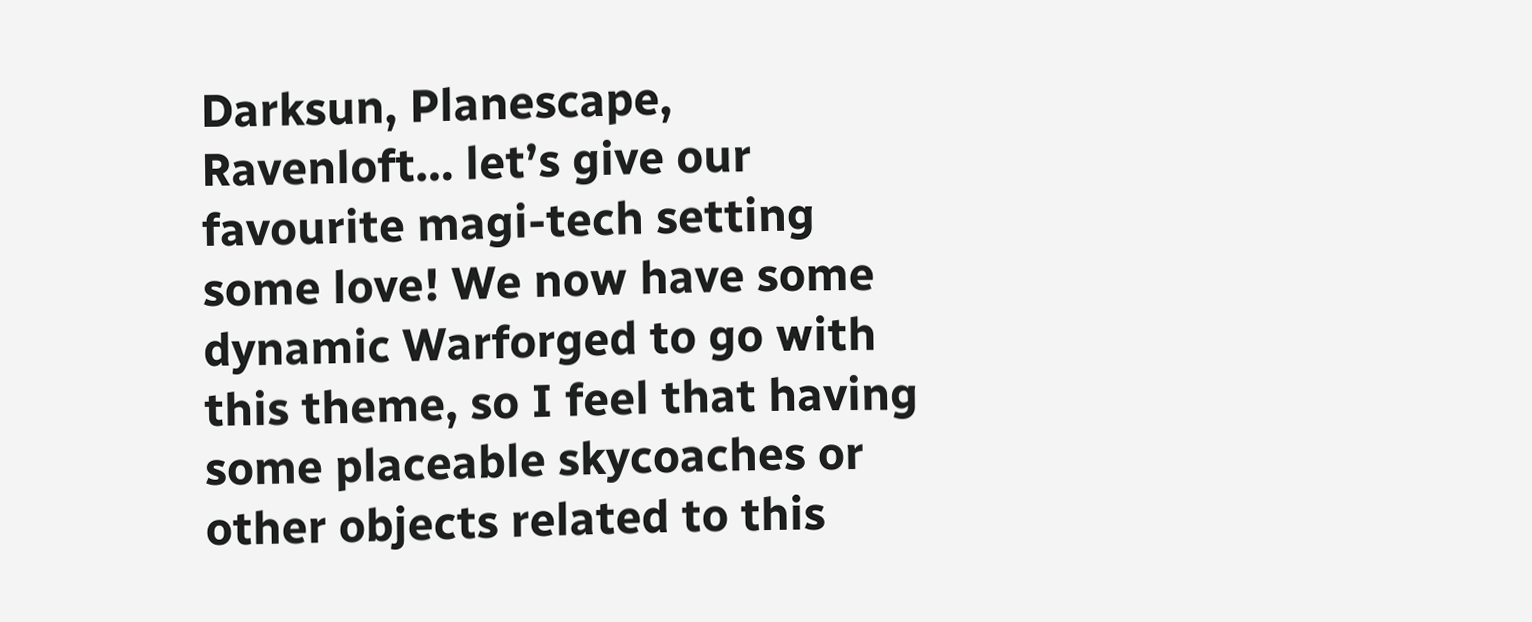Darksun, Planescape, Ravenloft… let’s give our favourite magi-tech setting some love! We now have some dynamic Warforged to go with this theme, so I feel that having some placeable skycoaches or other objects related to this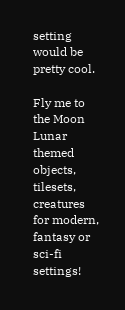setting would be pretty cool.

Fly me to the Moon
Lunar themed objects, tilesets, creatures for modern, fantasy or sci-fi settings!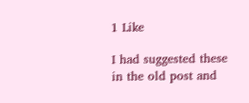1 Like

I had suggested these in the old post and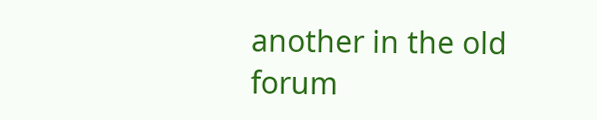another in the old forum